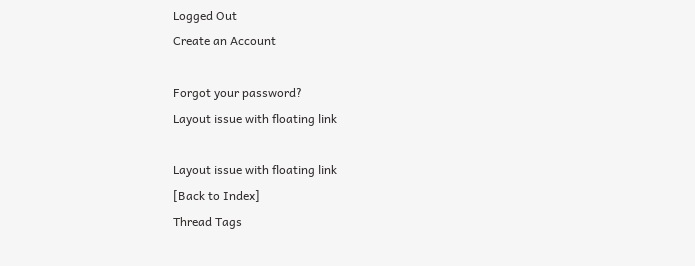Logged Out
Create an Account

Forgot your password?
Layout issue with floating link

Layout issue with floating link
[Back to Index]
Thread Tags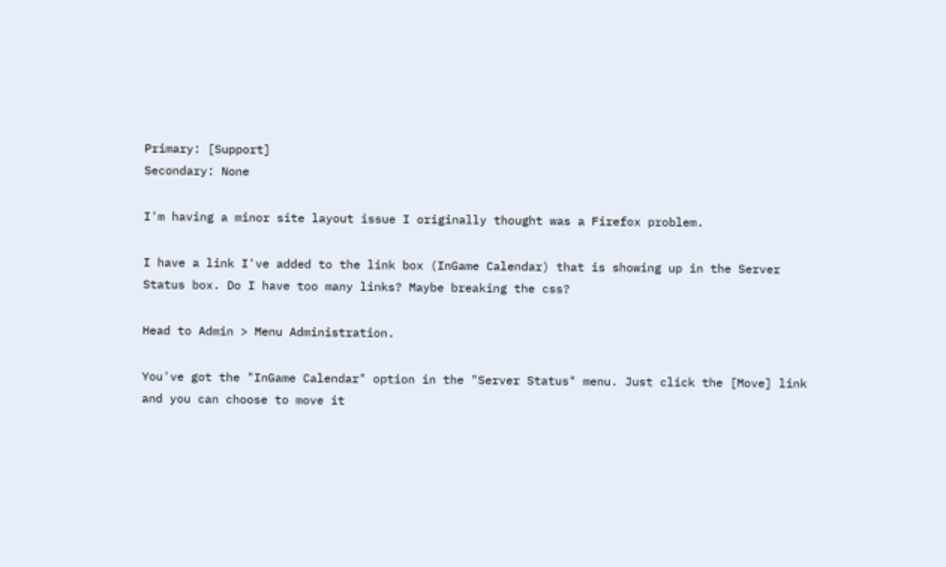Primary: [Support]
Secondary: None

I'm having a minor site layout issue I originally thought was a Firefox problem.

I have a link I've added to the link box (InGame Calendar) that is showing up in the Server Status box. Do I have too many links? Maybe breaking the css?

Head to Admin > Menu Administration.

You've got the "InGame Calendar" option in the "Server Status" menu. Just click the [Move] link and you can choose to move it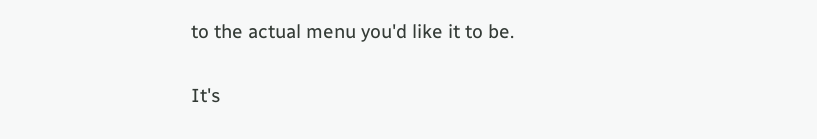to the actual menu you'd like it to be.

It's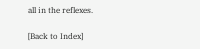all in the reflexes.

[Back to Index]